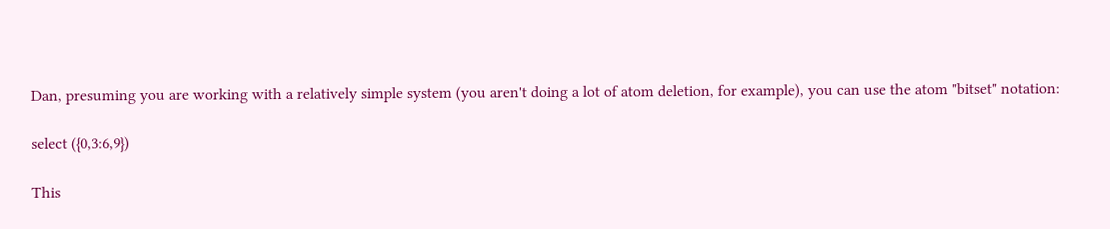Dan, presuming you are working with a relatively simple system (you aren't doing a lot of atom deletion, for example), you can use the atom "bitset" notation:

select ({0,3:6,9})

This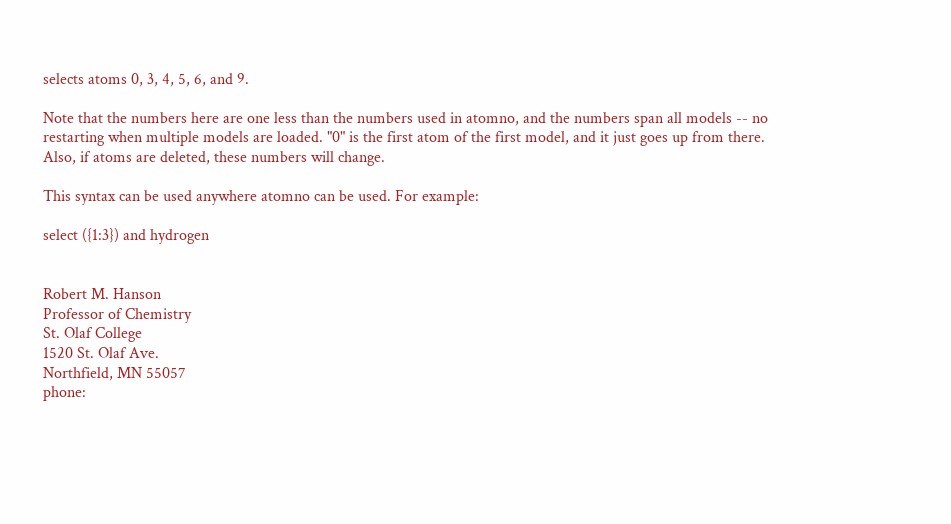selects atoms 0, 3, 4, 5, 6, and 9.

Note that the numbers here are one less than the numbers used in atomno, and the numbers span all models -- no restarting when multiple models are loaded. "0" is the first atom of the first model, and it just goes up from there. Also, if atoms are deleted, these numbers will change.

This syntax can be used anywhere atomno can be used. For example:

select ({1:3}) and hydrogen


Robert M. Hanson
Professor of Chemistry
St. Olaf College
1520 St. Olaf Ave.
Northfield, MN 55057
phone: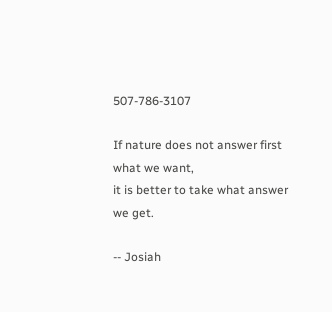507-786-3107

If nature does not answer first what we want,
it is better to take what answer we get.

-- Josiah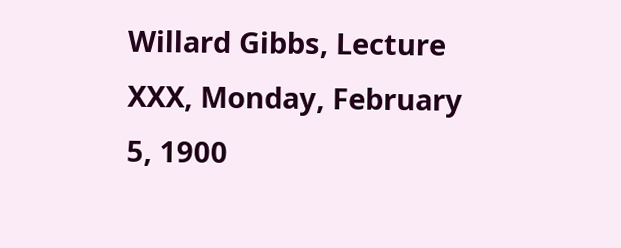Willard Gibbs, Lecture XXX, Monday, February 5, 1900